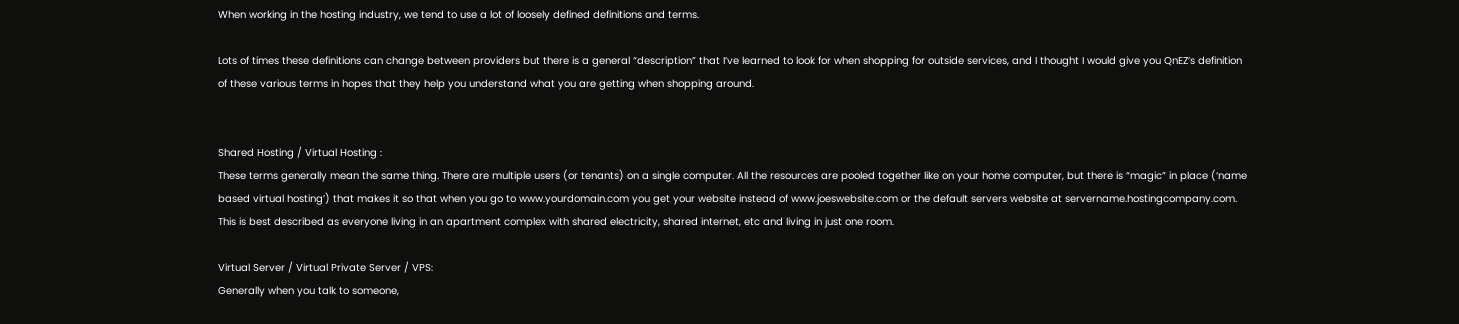When working in the hosting industry, we tend to use a lot of loosely defined definitions and terms.

Lots of times these definitions can change between providers but there is a general “description” that I’ve learned to look for when shopping for outside services, and I thought I would give you QnEZ’s definition of these various terms in hopes that they help you understand what you are getting when shopping around.


Shared Hosting / Virtual Hosting :
These terms generally mean the same thing. There are multiple users (or tenants) on a single computer. All the resources are pooled together like on your home computer, but there is “magic” in place (‘name based virtual hosting’) that makes it so that when you go to www.yourdomain.com you get your website instead of www.joeswebsite.com or the default servers website at servername.hostingcompany.com. This is best described as everyone living in an apartment complex with shared electricity, shared internet, etc and living in just one room.

Virtual Server / Virtual Private Server / VPS:
Generally when you talk to someone,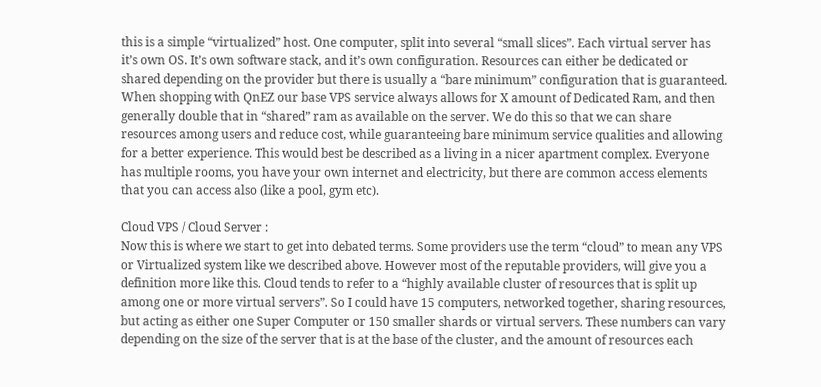this is a simple “virtualized” host. One computer, split into several “small slices”. Each virtual server has it’s own OS. It’s own software stack, and it’s own configuration. Resources can either be dedicated or shared depending on the provider but there is usually a “bare minimum” configuration that is guaranteed. When shopping with QnEZ our base VPS service always allows for X amount of Dedicated Ram, and then generally double that in “shared” ram as available on the server. We do this so that we can share resources among users and reduce cost, while guaranteeing bare minimum service qualities and allowing for a better experience. This would best be described as a living in a nicer apartment complex. Everyone has multiple rooms, you have your own internet and electricity, but there are common access elements that you can access also (like a pool, gym etc).

Cloud VPS / Cloud Server :
Now this is where we start to get into debated terms. Some providers use the term “cloud” to mean any VPS or Virtualized system like we described above. However most of the reputable providers, will give you a definition more like this. Cloud tends to refer to a “highly available cluster of resources that is split up among one or more virtual servers”. So I could have 15 computers, networked together, sharing resources, but acting as either one Super Computer or 150 smaller shards or virtual servers. These numbers can vary depending on the size of the server that is at the base of the cluster, and the amount of resources each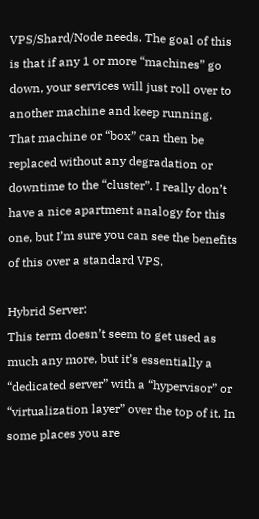VPS/Shard/Node needs. The goal of this is that if any 1 or more “machines” go down, your services will just roll over to another machine and keep running. That machine or “box” can then be replaced without any degradation or downtime to the “cluster”. I really don’t have a nice apartment analogy for this one, but I’m sure you can see the benefits of this over a standard VPS.

Hybrid Server:
This term doesn’t seem to get used as much any more, but it’s essentially a “dedicated server” with a “hypervisor” or “virtualization layer” over the top of it. In some places you are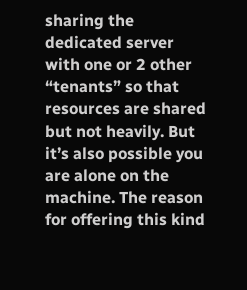sharing the dedicated server with one or 2 other “tenants” so that resources are shared but not heavily. But it’s also possible you are alone on the machine. The reason for offering this kind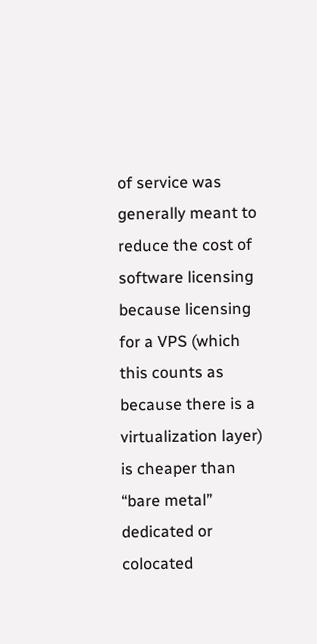of service was generally meant to reduce the cost of software licensing because licensing for a VPS (which this counts as because there is a virtualization layer) is cheaper than “bare metal” dedicated or colocated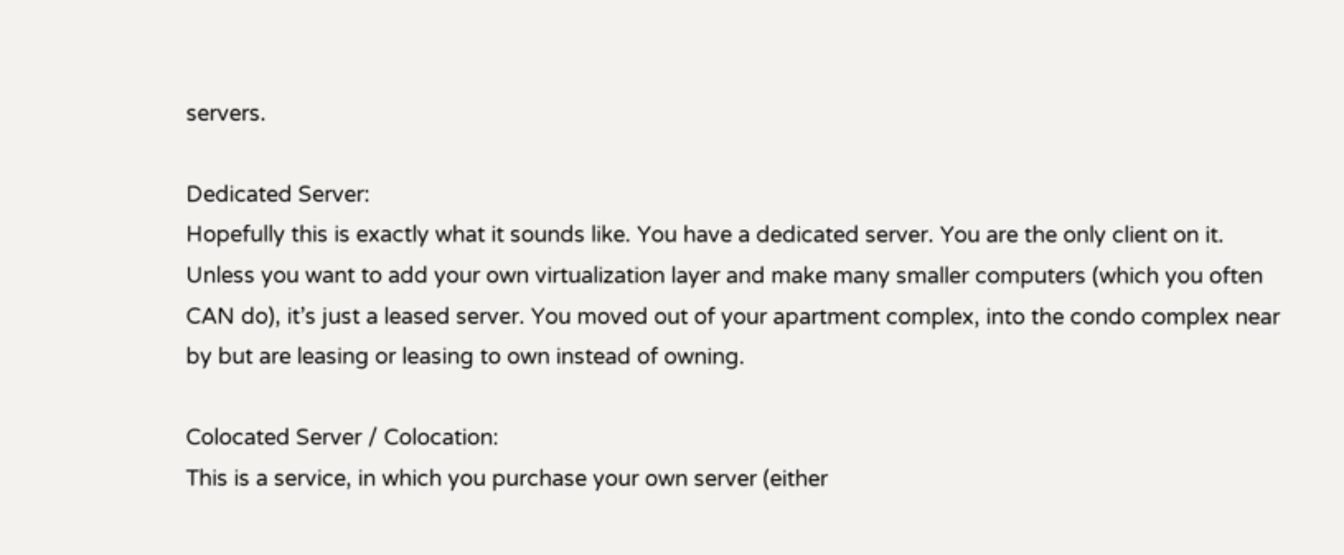servers.

Dedicated Server:
Hopefully this is exactly what it sounds like. You have a dedicated server. You are the only client on it. Unless you want to add your own virtualization layer and make many smaller computers (which you often CAN do), it’s just a leased server. You moved out of your apartment complex, into the condo complex near by but are leasing or leasing to own instead of owning.

Colocated Server / Colocation:
This is a service, in which you purchase your own server (either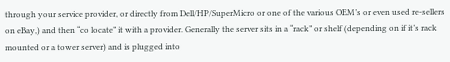through your service provider, or directly from Dell/HP/SuperMicro or one of the various OEM’s or even used re-sellers on eBay,) and then “co locate” it with a provider. Generally the server sits in a “rack” or shelf (depending on if it’s rack mounted or a tower server) and is plugged into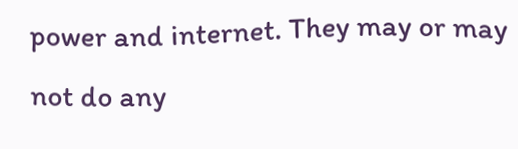power and internet. They may or may not do any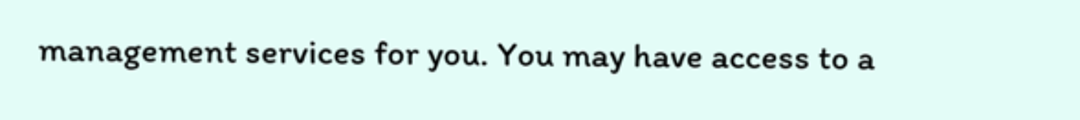management services for you. You may have access to a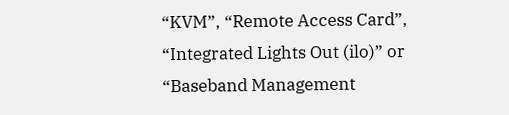“KVM”, “Remote Access Card”, “Integrated Lights Out (ilo)” or “Baseband Management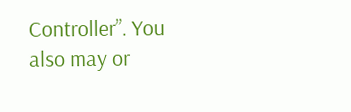Controller”. You also may or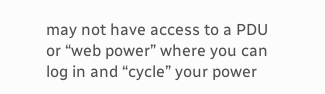may not have access to a PDU or “web power” where you can log in and “cycle” your power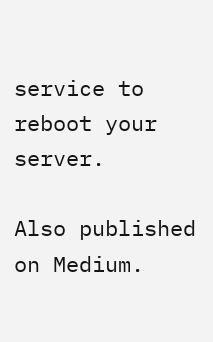service to reboot your server.

Also published on Medium.